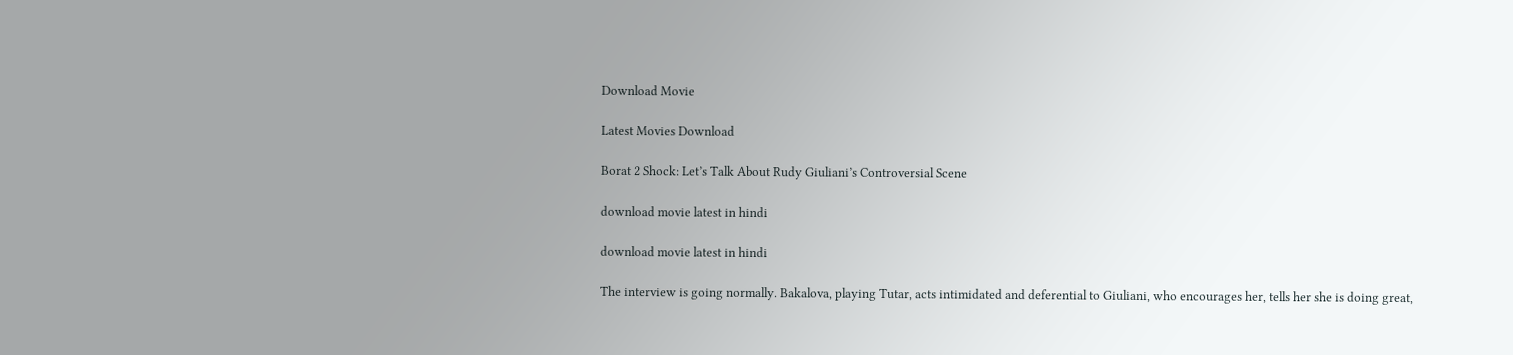Download Movie

Latest Movies Download

Borat 2 Shock: Let’s Talk About Rudy Giuliani’s Controversial Scene

download movie latest in hindi

download movie latest in hindi

The interview is going normally. Bakalova, playing Tutar, acts intimidated and deferential to Giuliani, who encourages her, tells her she is doing great,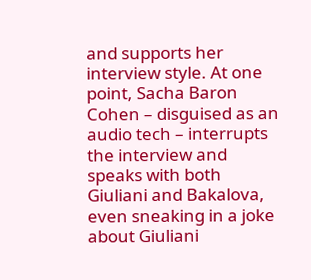and supports her interview style. At one point, Sacha Baron Cohen – disguised as an audio tech – interrupts the interview and speaks with both Giuliani and Bakalova, even sneaking in a joke about Giuliani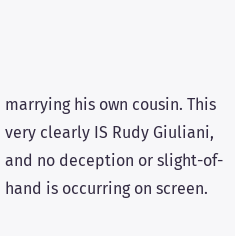marrying his own cousin. This very clearly IS Rudy Giuliani, and no deception or slight-of-hand is occurring on screen.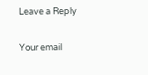Leave a Reply

Your email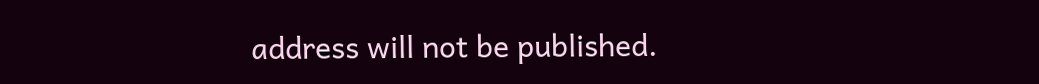address will not be published.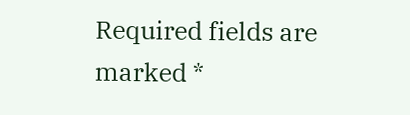Required fields are marked *